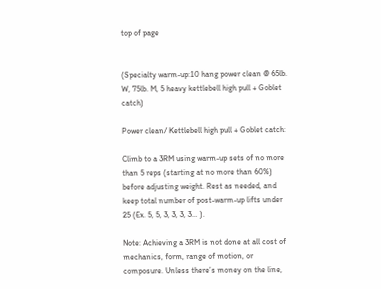top of page


(Specialty warm-up:10 hang power clean @ 65lb. W, 75lb. M, 5 heavy kettlebell high pull + Goblet catch)

Power clean/ Kettlebell high pull + Goblet catch:

Climb to a 3RM using warm-up sets of no more than 5 reps (starting at no more than 60%) before adjusting weight. Rest as needed, and keep total number of post-warm-up lifts under 25 (Ex. 5, 5, 3, 3, 3, 3… ).

Note: Achieving a 3RM is not done at all cost of mechanics, form, range of motion, or composure. Unless there’s money on the line,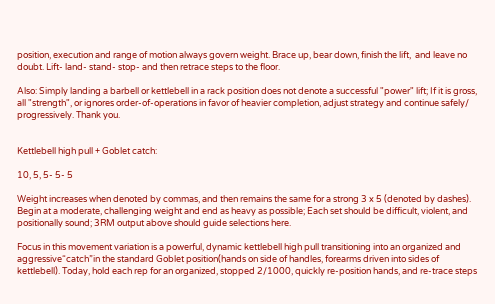position, execution and range of motion always govern weight. Brace up, bear down, finish the lift,  and leave no doubt. Lift- land- stand- stop- and then retrace steps to the floor.

Also: Simply landing a barbell or kettlebell in a rack position does not denote a successful "power" lift; If it is gross, all "strength", or ignores order-of-operations in favor of heavier completion, adjust strategy and continue safely/ progressively. Thank you.


Kettlebell high pull + Goblet catch:

10, 5, 5- 5- 5

Weight increases when denoted by commas, and then remains the same for a strong 3 x 5 (denoted by dashes). Begin at a moderate, challenging weight and end as heavy as possible; Each set should be difficult, violent, and positionally sound; 3RM output above should guide selections here.

Focus in this movement variation is a powerful, dynamic kettlebell high pull transitioning into an organized and aggressive“catch”in the standard Goblet position(hands on side of handles, forearms driven into sides of kettlebell). Today, hold each rep for an organized, stopped 2/1000, quickly re-position hands, and re-trace steps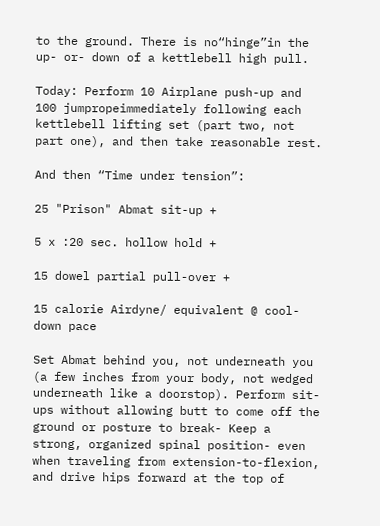to the ground. There is no“hinge”in the up- or- down of a kettlebell high pull.

Today: Perform 10 Airplane push-up and 100 jumpropeimmediately following each kettlebell lifting set (part two, not part one), and then take reasonable rest.

And then “Time under tension”:

25 "Prison" Abmat sit-up +

5 x :20 sec. hollow hold +

15 dowel partial pull-over +

15 calorie Airdyne/ equivalent @ cool-down pace

Set Abmat behind you, not underneath you (a few inches from your body, not wedged underneath like a doorstop). Perform sit-ups without allowing butt to come off the ground or posture to break- Keep a strong, organized spinal position- even when traveling from extension-to-flexion, and drive hips forward at the top of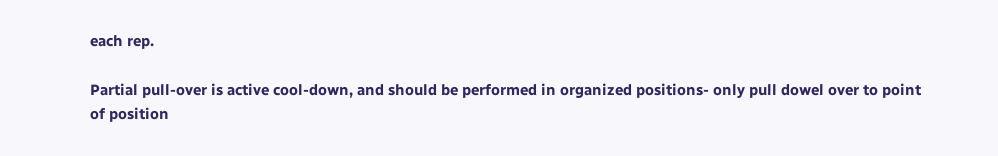each rep.

Partial pull-over is active cool-down, and should be performed in organized positions- only pull dowel over to point of position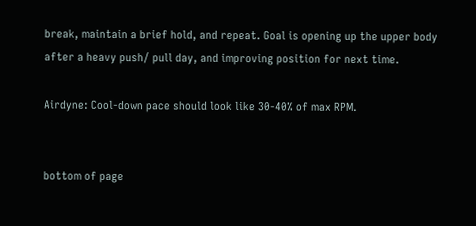break, maintain a brief hold, and repeat. Goal is opening up the upper body after a heavy push/ pull day, and improving position for next time.

Airdyne: Cool-down pace should look like 30-40% of max RPM.


bottom of page